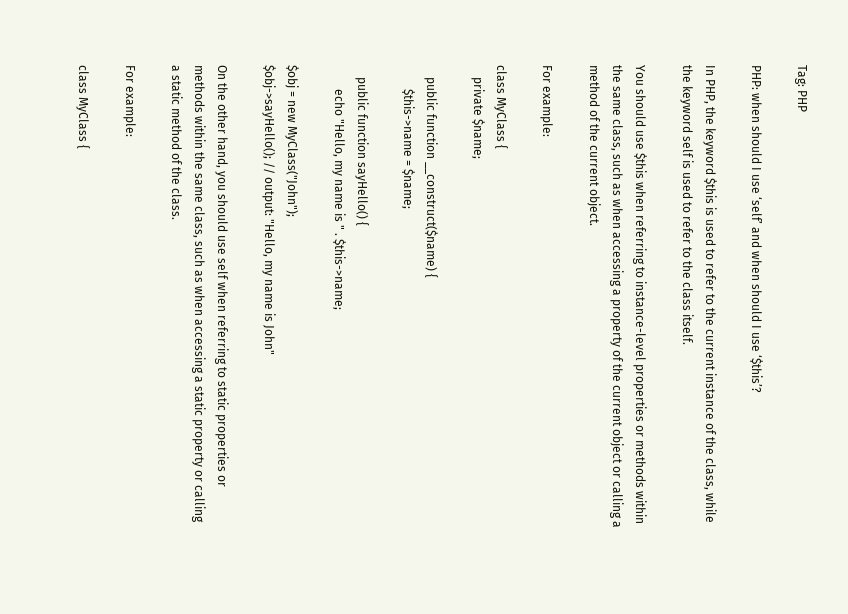Tag: PHP

PHP: when should I use ‘self’ and when should I use ‘$this’?

In PHP, the keyword $this is used to refer to the current instance of the class, while the keyword self is used to refer to the class itself.

You should use $this when referring to instance-level properties or methods within the same class, such as when accessing a property of the current object or calling a method of the current object.

For example:

class MyClass {
    private $name;

    public function __construct($name) {
        $this->name = $name;

    public function sayHello() {
        echo "Hello, my name is " . $this->name;

$obj = new MyClass("John");
$obj->sayHello(); // output: "Hello, my name is John"

On the other hand, you should use self when referring to static properties or methods within the same class, such as when accessing a static property or calling a static method of the class.

For example:

class MyClass {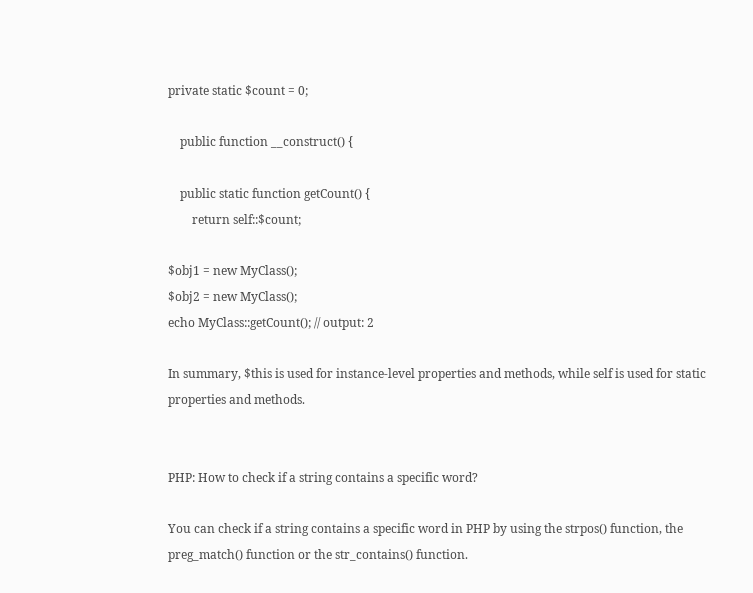private static $count = 0;

    public function __construct() {

    public static function getCount() {
        return self::$count;

$obj1 = new MyClass();
$obj2 = new MyClass();
echo MyClass::getCount(); // output: 2

In summary, $this is used for instance-level properties and methods, while self is used for static properties and methods.


PHP: How to check if a string contains a specific word?

You can check if a string contains a specific word in PHP by using the strpos() function, the preg_match() function or the str_contains() function.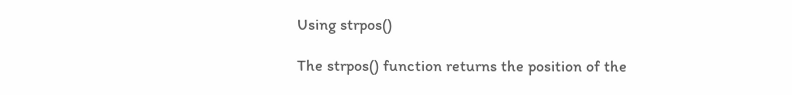Using strpos()

The strpos() function returns the position of the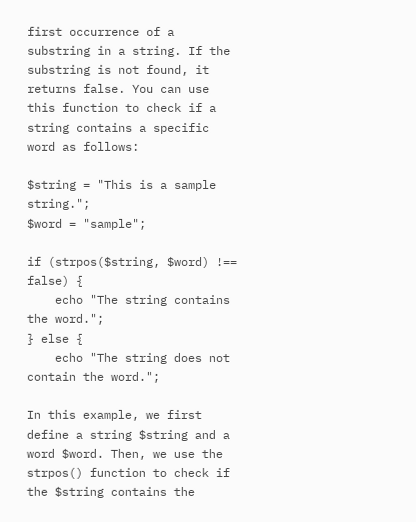first occurrence of a substring in a string. If the substring is not found, it returns false. You can use this function to check if a string contains a specific word as follows:

$string = "This is a sample string.";
$word = "sample";

if (strpos($string, $word) !== false) {
    echo "The string contains the word.";
} else {
    echo "The string does not contain the word.";

In this example, we first define a string $string and a word $word. Then, we use the strpos() function to check if the $string contains the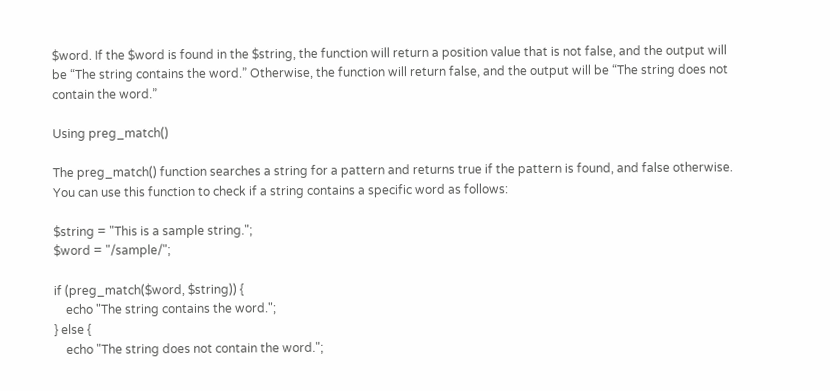$word. If the $word is found in the $string, the function will return a position value that is not false, and the output will be “The string contains the word.” Otherwise, the function will return false, and the output will be “The string does not contain the word.”

Using preg_match()

The preg_match() function searches a string for a pattern and returns true if the pattern is found, and false otherwise. You can use this function to check if a string contains a specific word as follows:

$string = "This is a sample string.";
$word = "/sample/";

if (preg_match($word, $string)) {
    echo "The string contains the word.";
} else {
    echo "The string does not contain the word.";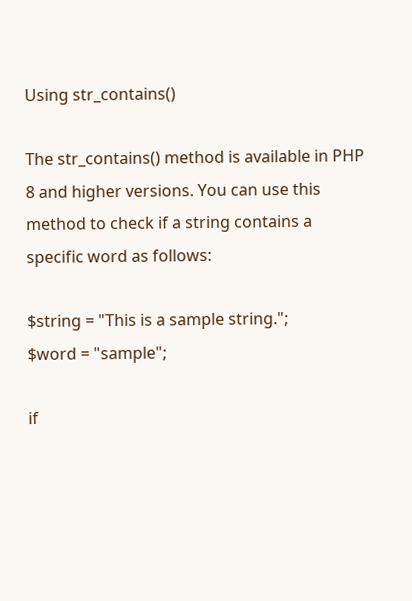Using str_contains()

The str_contains() method is available in PHP 8 and higher versions. You can use this method to check if a string contains a specific word as follows:

$string = "This is a sample string.";
$word = "sample";

if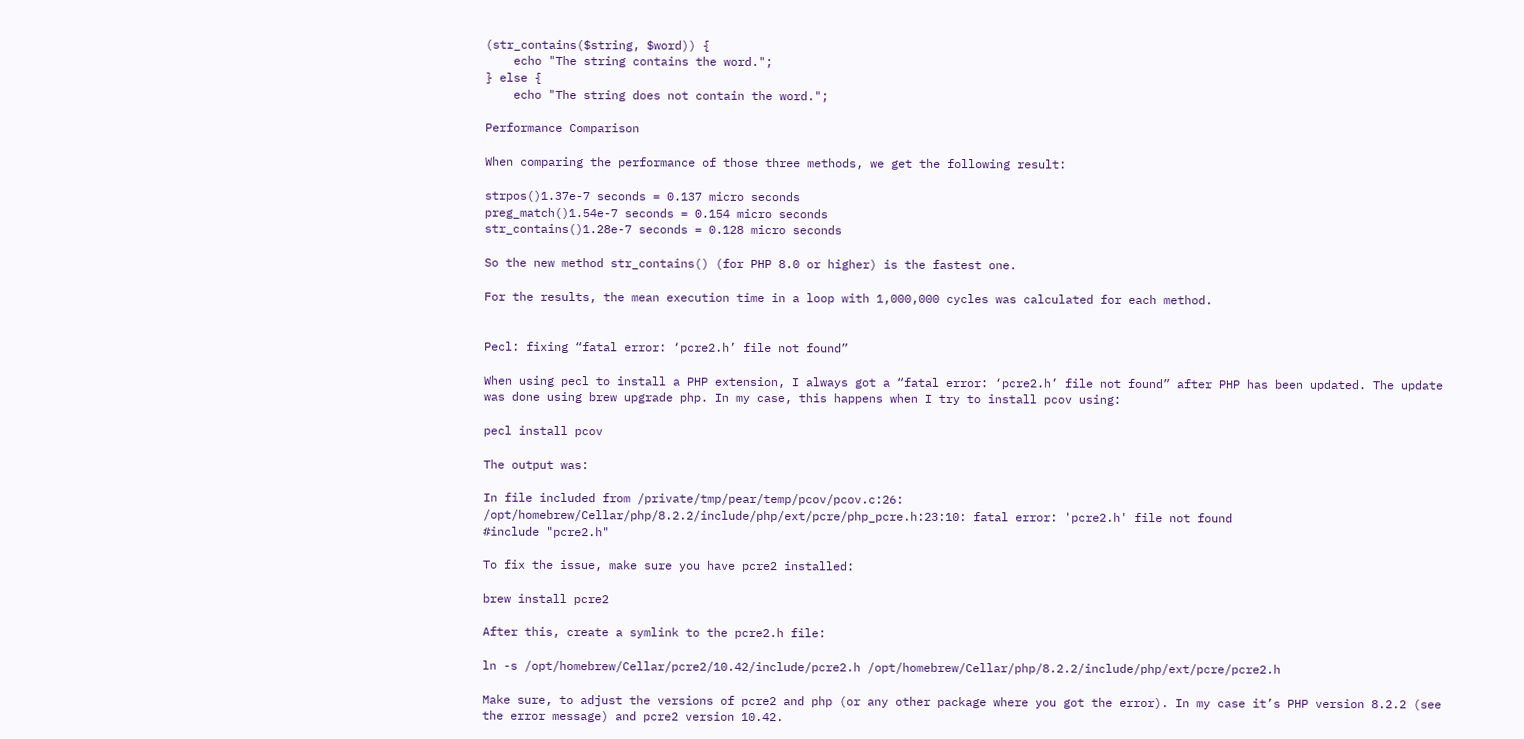(str_contains($string, $word)) {
    echo "The string contains the word.";
} else {
    echo "The string does not contain the word.";

Performance Comparison

When comparing the performance of those three methods, we get the following result:

strpos()1.37e-7 seconds = 0.137 micro seconds
preg_match()1.54e-7 seconds = 0.154 micro seconds
str_contains()1.28e-7 seconds = 0.128 micro seconds

So the new method str_contains() (for PHP 8.0 or higher) is the fastest one.

For the results, the mean execution time in a loop with 1,000,000 cycles was calculated for each method.


Pecl: fixing “fatal error: ‘pcre2.h’ file not found”

When using pecl to install a PHP extension, I always got a “fatal error: ‘pcre2.h’ file not found” after PHP has been updated. The update was done using brew upgrade php. In my case, this happens when I try to install pcov using:

pecl install pcov

The output was:

In file included from /private/tmp/pear/temp/pcov/pcov.c:26:
/opt/homebrew/Cellar/php/8.2.2/include/php/ext/pcre/php_pcre.h:23:10: fatal error: 'pcre2.h' file not found
#include "pcre2.h"

To fix the issue, make sure you have pcre2 installed:

brew install pcre2

After this, create a symlink to the pcre2.h file:

ln -s /opt/homebrew/Cellar/pcre2/10.42/include/pcre2.h /opt/homebrew/Cellar/php/8.2.2/include/php/ext/pcre/pcre2.h

Make sure, to adjust the versions of pcre2 and php (or any other package where you got the error). In my case it’s PHP version 8.2.2 (see the error message) and pcre2 version 10.42.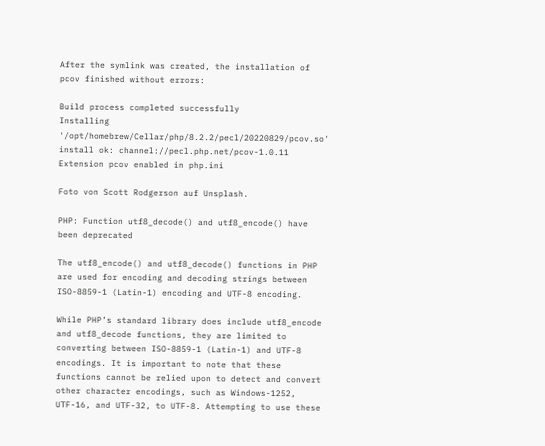After the symlink was created, the installation of pcov finished without errors:

Build process completed successfully
Installing '/opt/homebrew/Cellar/php/8.2.2/pecl/20220829/pcov.so'
install ok: channel://pecl.php.net/pcov-1.0.11
Extension pcov enabled in php.ini

Foto von Scott Rodgerson auf Unsplash.

PHP: Function utf8_decode() and utf8_encode() have been deprecated

The utf8_encode() and utf8_decode() functions in PHP are used for encoding and decoding strings between ISO-8859-1 (Latin-1) encoding and UTF-8 encoding.

While PHP’s standard library does include utf8_encode and utf8_decode functions, they are limited to converting between ISO-8859-1 (Latin-1) and UTF-8 encodings. It is important to note that these functions cannot be relied upon to detect and convert other character encodings, such as Windows-1252, UTF-16, and UTF-32, to UTF-8. Attempting to use these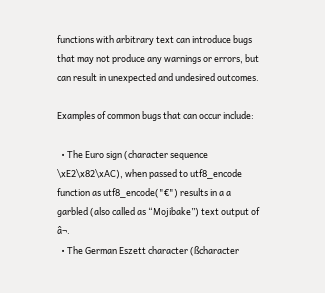functions with arbitrary text can introduce bugs that may not produce any warnings or errors, but can result in unexpected and undesired outcomes.

Examples of common bugs that can occur include:

  • The Euro sign (character sequence \xE2\x82\xAC), when passed to utf8_encode function as utf8_encode("€") results in a a garbled (also called as “Mojibake”) text output of â¬.
  • The German Eszett character (ßcharacter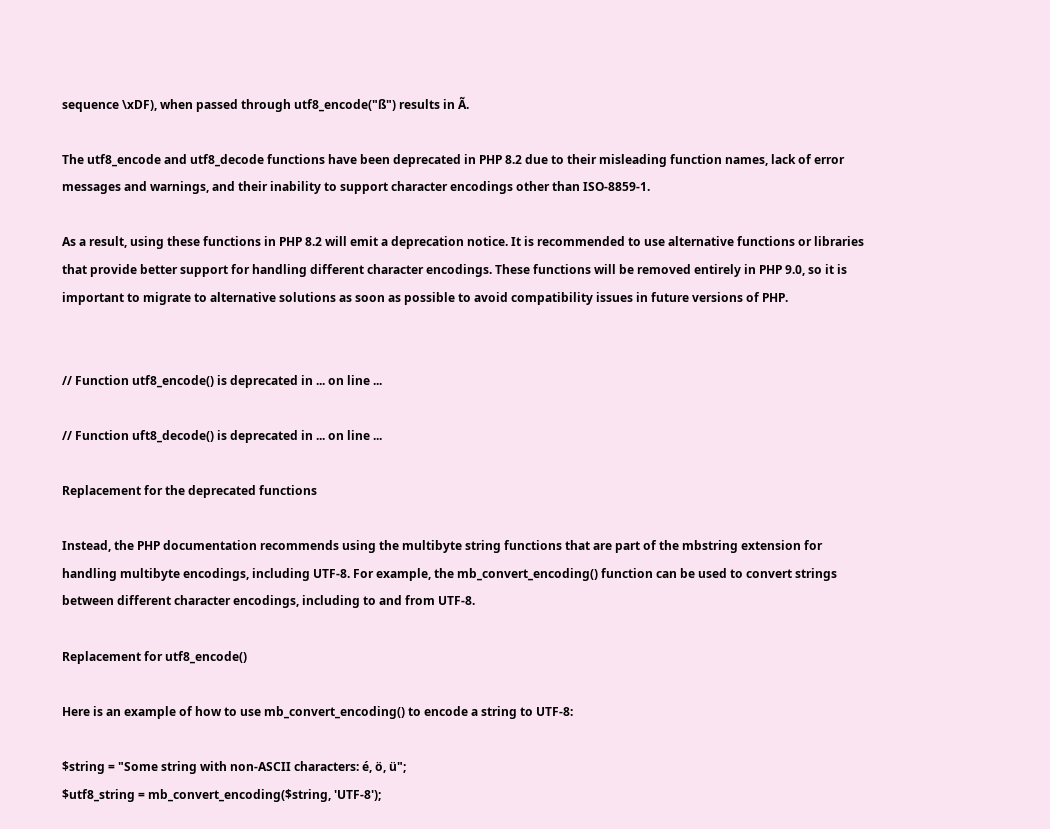sequence \xDF), when passed through utf8_encode("ß") results in Ã.

The utf8_encode and utf8_decode functions have been deprecated in PHP 8.2 due to their misleading function names, lack of error messages and warnings, and their inability to support character encodings other than ISO-8859-1.

As a result, using these functions in PHP 8.2 will emit a deprecation notice. It is recommended to use alternative functions or libraries that provide better support for handling different character encodings. These functions will be removed entirely in PHP 9.0, so it is important to migrate to alternative solutions as soon as possible to avoid compatibility issues in future versions of PHP.


// Function utf8_encode() is deprecated in ... on line ...

// Function uft8_decode() is deprecated in ... on line ...

Replacement for the deprecated functions

Instead, the PHP documentation recommends using the multibyte string functions that are part of the mbstring extension for handling multibyte encodings, including UTF-8. For example, the mb_convert_encoding() function can be used to convert strings between different character encodings, including to and from UTF-8.

Replacement for utf8_encode()

Here is an example of how to use mb_convert_encoding() to encode a string to UTF-8:

$string = "Some string with non-ASCII characters: é, ö, ü";
$utf8_string = mb_convert_encoding($string, 'UTF-8');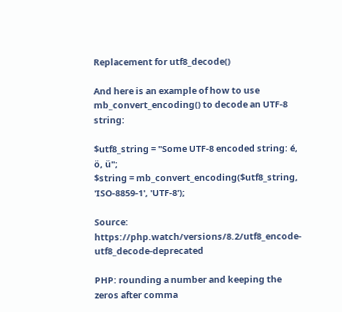Replacement for utf8_decode()

And here is an example of how to use mb_convert_encoding() to decode an UTF-8 string:

$utf8_string = "Some UTF-8 encoded string: é, ö, ü";
$string = mb_convert_encoding($utf8_string, 'ISO-8859-1', 'UTF-8');

Source: https://php.watch/versions/8.2/utf8_encode-utf8_decode-deprecated

PHP: rounding a number and keeping the zeros after comma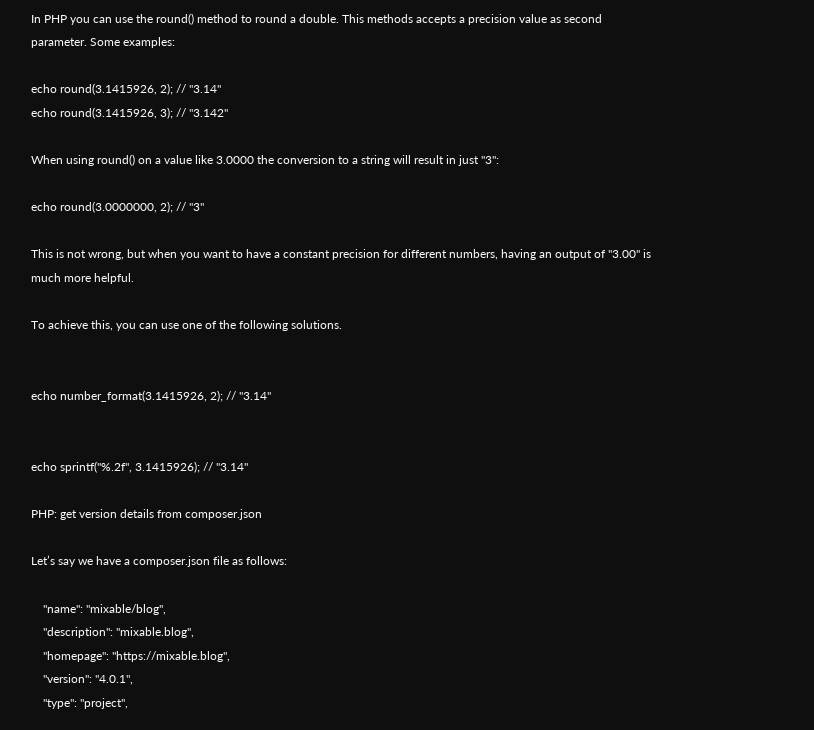In PHP you can use the round() method to round a double. This methods accepts a precision value as second parameter. Some examples:

echo round(3.1415926, 2); // "3.14"
echo round(3.1415926, 3); // "3.142"

When using round() on a value like 3.0000 the conversion to a string will result in just "3":

echo round(3.0000000, 2); // "3"

This is not wrong, but when you want to have a constant precision for different numbers, having an output of "3.00" is much more helpful.

To achieve this, you can use one of the following solutions.


echo number_format(3.1415926, 2); // "3.14"


echo sprintf("%.2f", 3.1415926); // "3.14"

PHP: get version details from composer.json

Let’s say we have a composer.json file as follows:

    "name": "mixable/blog",
    "description": "mixable.blog",
    "homepage": "https://mixable.blog",
    "version": "4.0.1",
    "type": "project",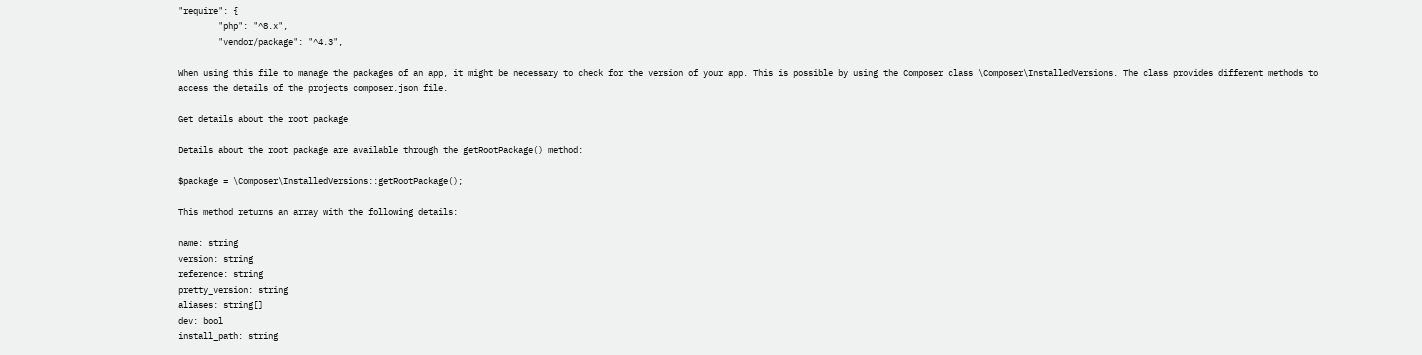"require": {
        "php": "^8.x",
        "vendor/package": "^4.3",

When using this file to manage the packages of an app, it might be necessary to check for the version of your app. This is possible by using the Composer class \Composer\InstalledVersions. The class provides different methods to access the details of the projects composer.json file.

Get details about the root package

Details about the root package are available through the getRootPackage() method:

$package = \Composer\InstalledVersions::getRootPackage();

This method returns an array with the following details:

name: string
version: string
reference: string
pretty_version: string
aliases: string[]
dev: bool
install_path: string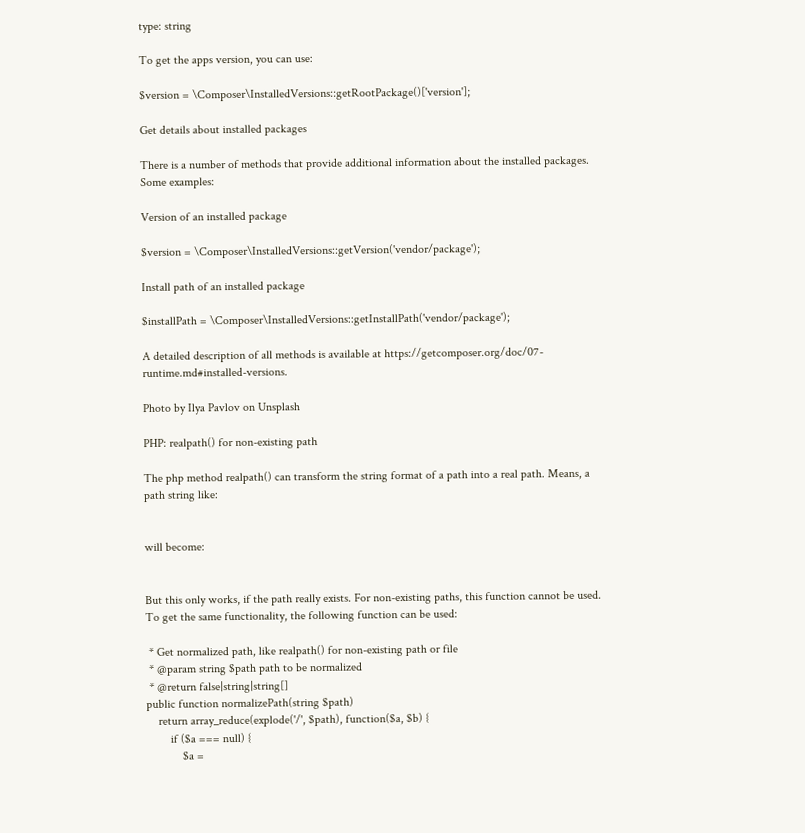type: string

To get the apps version, you can use:

$version = \Composer\InstalledVersions::getRootPackage()['version'];

Get details about installed packages

There is a number of methods that provide additional information about the installed packages. Some examples:

Version of an installed package

$version = \Composer\InstalledVersions::getVersion('vendor/package');

Install path of an installed package

$installPath = \Composer\InstalledVersions::getInstallPath('vendor/package');

A detailed description of all methods is available at https://getcomposer.org/doc/07-runtime.md#installed-versions.

Photo by Ilya Pavlov on Unsplash

PHP: realpath() for non-existing path

The php method realpath() can transform the string format of a path into a real path. Means, a path string like:


will become:


But this only works, if the path really exists. For non-existing paths, this function cannot be used. To get the same functionality, the following function can be used:

 * Get normalized path, like realpath() for non-existing path or file
 * @param string $path path to be normalized
 * @return false|string|string[]
public function normalizePath(string $path)
    return array_reduce(explode('/', $path), function($a, $b) {
        if ($a === null) {
            $a =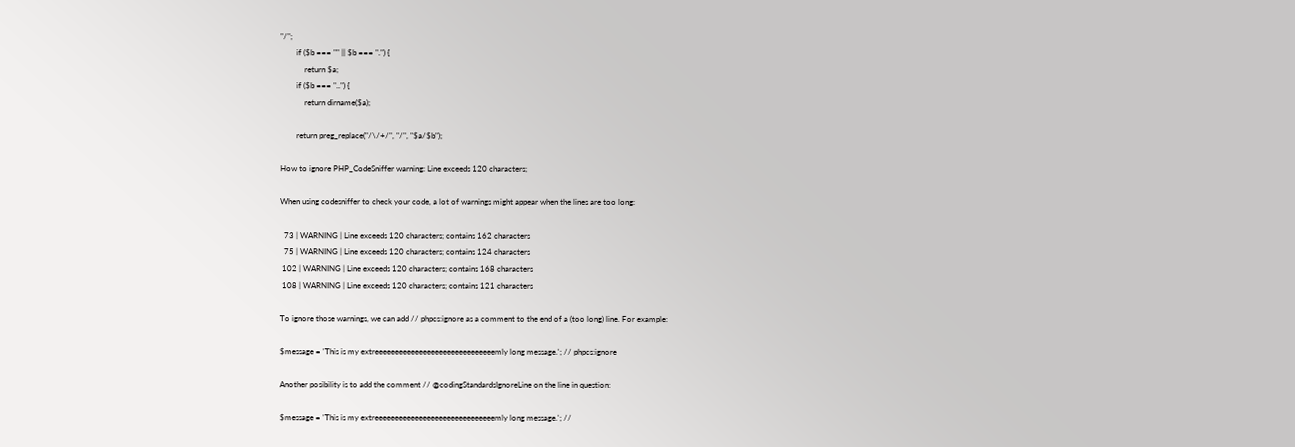"/";
        if ($b === "" || $b === ".") {
            return $a;
        if ($b === "..") {
            return dirname($a);

        return preg_replace("/\/+/", "/", "$a/$b");

How to ignore PHP_CodeSniffer warning: Line exceeds 120 characters;

When using codesniffer to check your code, a lot of warnings might appear when the lines are too long:

  73 | WARNING | Line exceeds 120 characters; contains 162 characters
  75 | WARNING | Line exceeds 120 characters; contains 124 characters
 102 | WARNING | Line exceeds 120 characters; contains 168 characters
 108 | WARNING | Line exceeds 120 characters; contains 121 characters

To ignore those warnings, we can add // phpcs:ignore as a comment to the end of a (too long) line. For example:

$message = 'This is my extreeeeeeeeeeeeeeeeeeeeeeeeeeeeeemly long message.'; // phpcs:ignore

Another posibility is to add the comment // @codingStandardsIgnoreLine on the line in question:

$message = 'This is my extreeeeeeeeeeeeeeeeeeeeeeeeeeeeeemly long message.'; //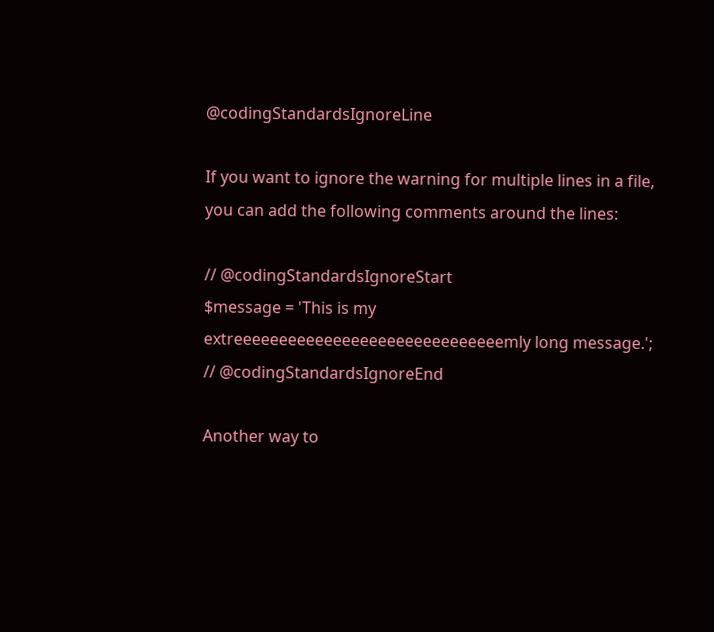@codingStandardsIgnoreLine

If you want to ignore the warning for multiple lines in a file, you can add the following comments around the lines:

// @codingStandardsIgnoreStart
$message = 'This is my extreeeeeeeeeeeeeeeeeeeeeeeeeeeeeemly long message.';
// @codingStandardsIgnoreEnd

Another way to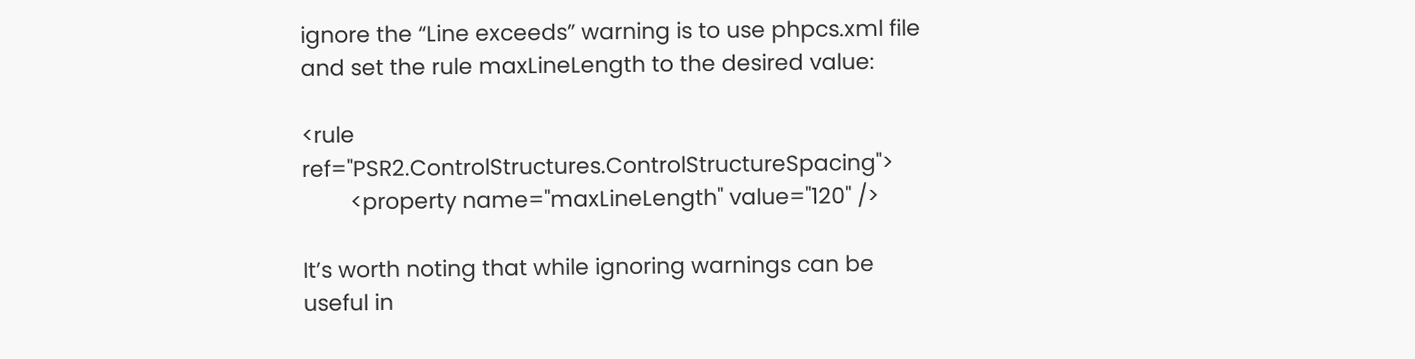ignore the “Line exceeds” warning is to use phpcs.xml file and set the rule maxLineLength to the desired value:

<rule ref="PSR2.ControlStructures.ControlStructureSpacing">
        <property name="maxLineLength" value="120" />

It’s worth noting that while ignoring warnings can be useful in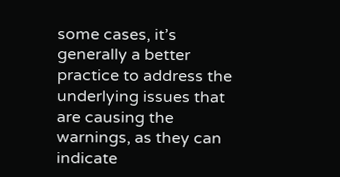some cases, it’s generally a better practice to address the underlying issues that are causing the warnings, as they can indicate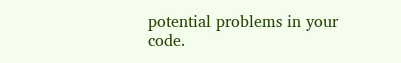potential problems in your code.